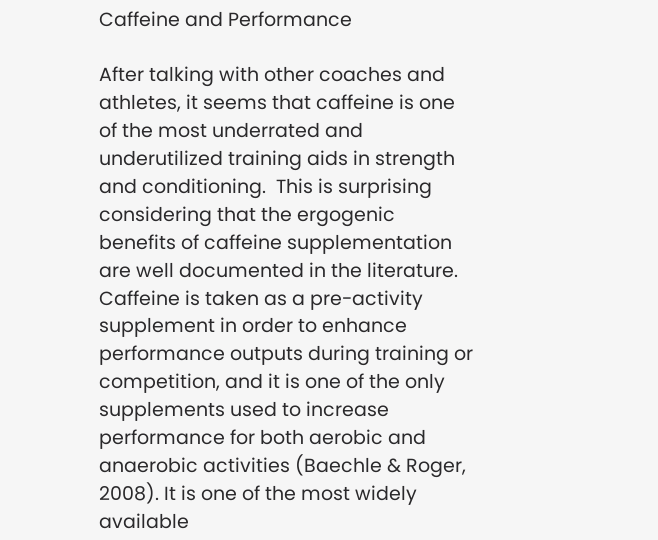Caffeine and Performance

After talking with other coaches and athletes, it seems that caffeine is one of the most underrated and underutilized training aids in strength and conditioning.  This is surprising considering that the ergogenic benefits of caffeine supplementation are well documented in the literature. Caffeine is taken as a pre-activity supplement in order to enhance performance outputs during training or competition, and it is one of the only supplements used to increase performance for both aerobic and anaerobic activities (Baechle & Roger, 2008). It is one of the most widely available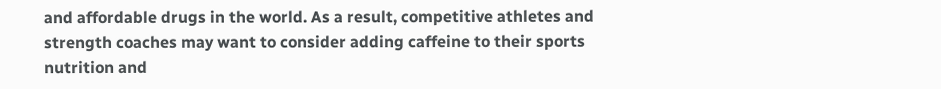and affordable drugs in the world. As a result, competitive athletes and strength coaches may want to consider adding caffeine to their sports nutrition and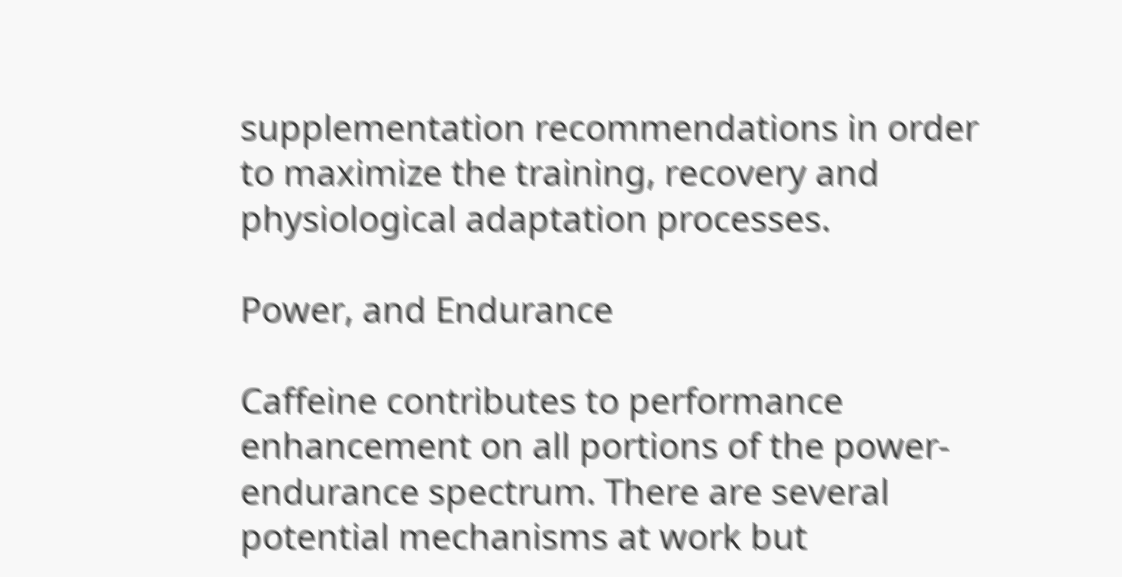supplementation recommendations in order to maximize the training, recovery and physiological adaptation processes.

Power, and Endurance

Caffeine contributes to performance enhancement on all portions of the power-endurance spectrum. There are several potential mechanisms at work but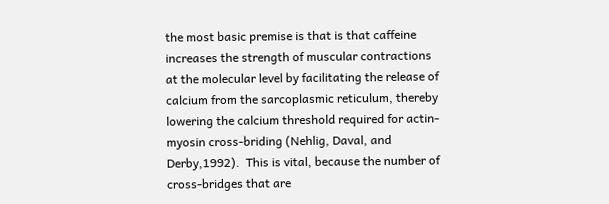the most basic premise is that is that caffeine increases the strength of muscular contractions at the molecular level by facilitating the release of calcium from the sarcoplasmic reticulum, thereby lowering the calcium threshold required for actin-myosin cross-briding (Nehlig, Daval, and Derby,1992).  This is vital, because the number of cross-bridges that are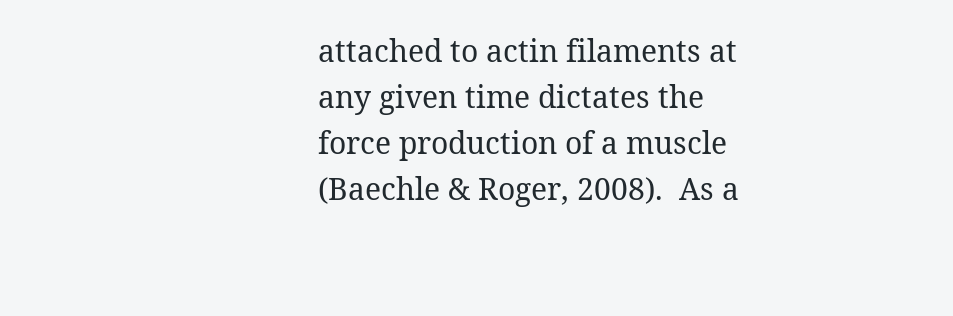attached to actin filaments at any given time dictates the force production of a muscle (Baechle & Roger, 2008).  As a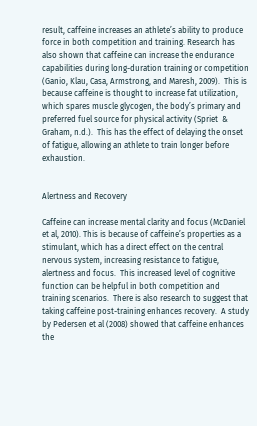result, caffeine increases an athlete’s ability to produce force in both competition and training. Research has also shown that caffeine can increase the endurance capabilities during long-duration training or competition (Ganio, Klau, Casa, Armstrong, and Maresh, 2009).  This is because caffeine is thought to increase fat utilization, which spares muscle glycogen, the body’s primary and preferred fuel source for physical activity (Spriet  & Graham, n.d.).  This has the effect of delaying the onset of fatigue, allowing an athlete to train longer before exhaustion.


Alertness and Recovery

Caffeine can increase mental clarity and focus (McDaniel et al, 2010). This is because of caffeine’s properties as a stimulant, which has a direct effect on the central nervous system, increasing resistance to fatigue, alertness and focus.  This increased level of cognitive function can be helpful in both competition and training scenarios.  There is also research to suggest that taking caffeine post-training enhances recovery.  A study by Pedersen et al (2008) showed that caffeine enhances the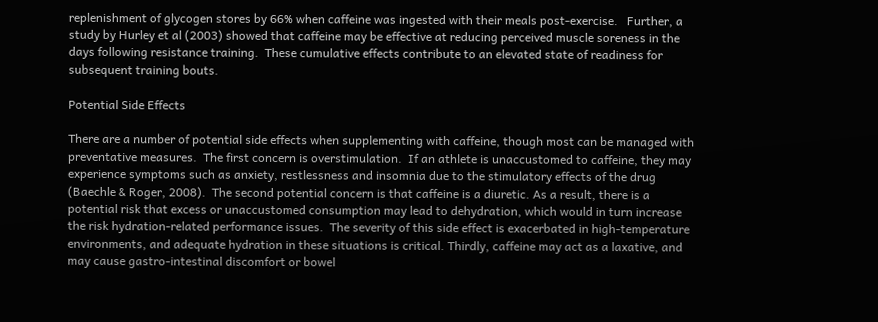replenishment of glycogen stores by 66% when caffeine was ingested with their meals post-exercise.   Further, a study by Hurley et al (2003) showed that caffeine may be effective at reducing perceived muscle soreness in the days following resistance training.  These cumulative effects contribute to an elevated state of readiness for subsequent training bouts.

Potential Side Effects

There are a number of potential side effects when supplementing with caffeine, though most can be managed with preventative measures.  The first concern is overstimulation.  If an athlete is unaccustomed to caffeine, they may experience symptoms such as anxiety, restlessness and insomnia due to the stimulatory effects of the drug (Baechle & Roger, 2008).  The second potential concern is that caffeine is a diuretic. As a result, there is a potential risk that excess or unaccustomed consumption may lead to dehydration, which would in turn increase the risk hydration-related performance issues.  The severity of this side effect is exacerbated in high-temperature environments, and adequate hydration in these situations is critical. Thirdly, caffeine may act as a laxative, and may cause gastro-intestinal discomfort or bowel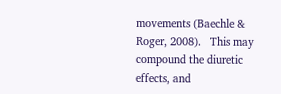movements (Baechle & Roger, 2008).   This may compound the diuretic effects, and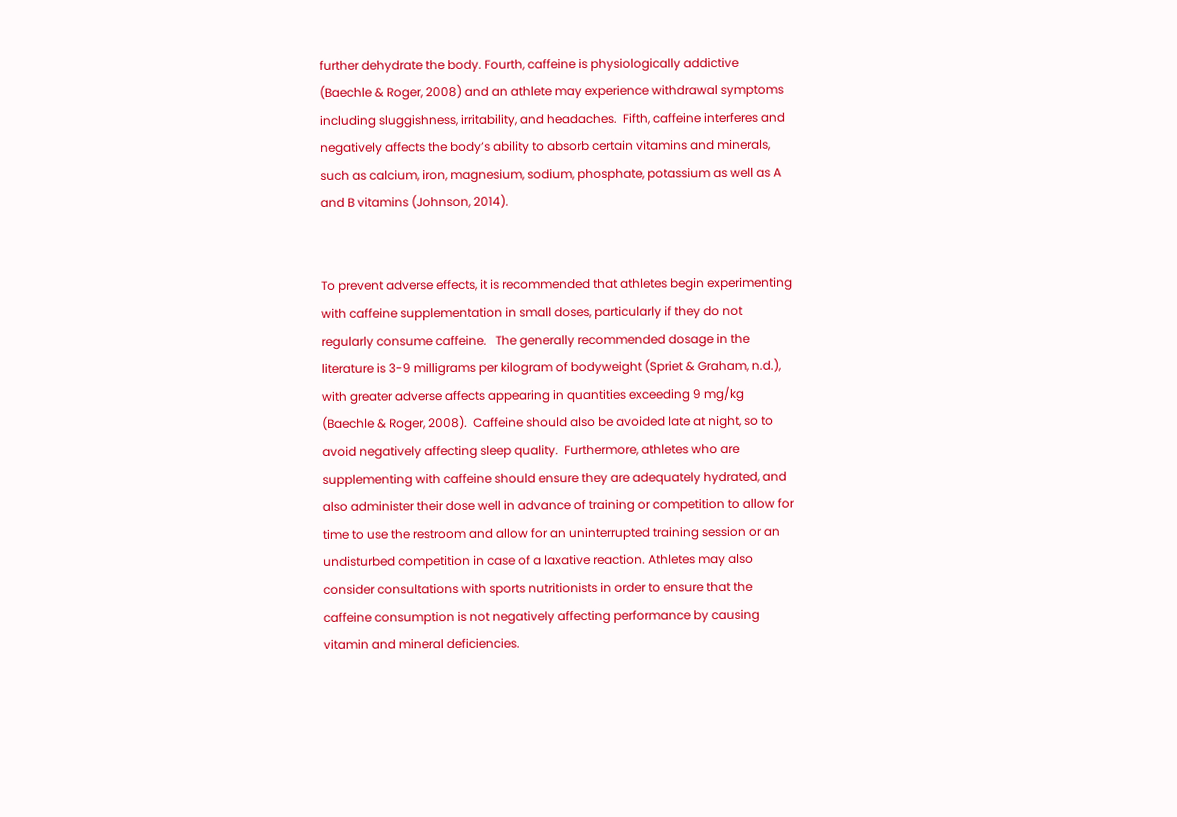further dehydrate the body. Fourth, caffeine is physiologically addictive (Baechle & Roger, 2008) and an athlete may experience withdrawal symptoms including sluggishness, irritability, and headaches.  Fifth, caffeine interferes and negatively affects the body’s ability to absorb certain vitamins and minerals, such as calcium, iron, magnesium, sodium, phosphate, potassium as well as A and B vitamins (Johnson, 2014).


To prevent adverse effects, it is recommended that athletes begin experimenting with caffeine supplementation in small doses, particularly if they do not regularly consume caffeine.   The generally recommended dosage in the literature is 3-9 milligrams per kilogram of bodyweight (Spriet & Graham, n.d.), with greater adverse affects appearing in quantities exceeding 9 mg/kg (Baechle & Roger, 2008).  Caffeine should also be avoided late at night, so to avoid negatively affecting sleep quality.  Furthermore, athletes who are supplementing with caffeine should ensure they are adequately hydrated, and also administer their dose well in advance of training or competition to allow for time to use the restroom and allow for an uninterrupted training session or an undisturbed competition in case of a laxative reaction. Athletes may also consider consultations with sports nutritionists in order to ensure that the caffeine consumption is not negatively affecting performance by causing vitamin and mineral deficiencies.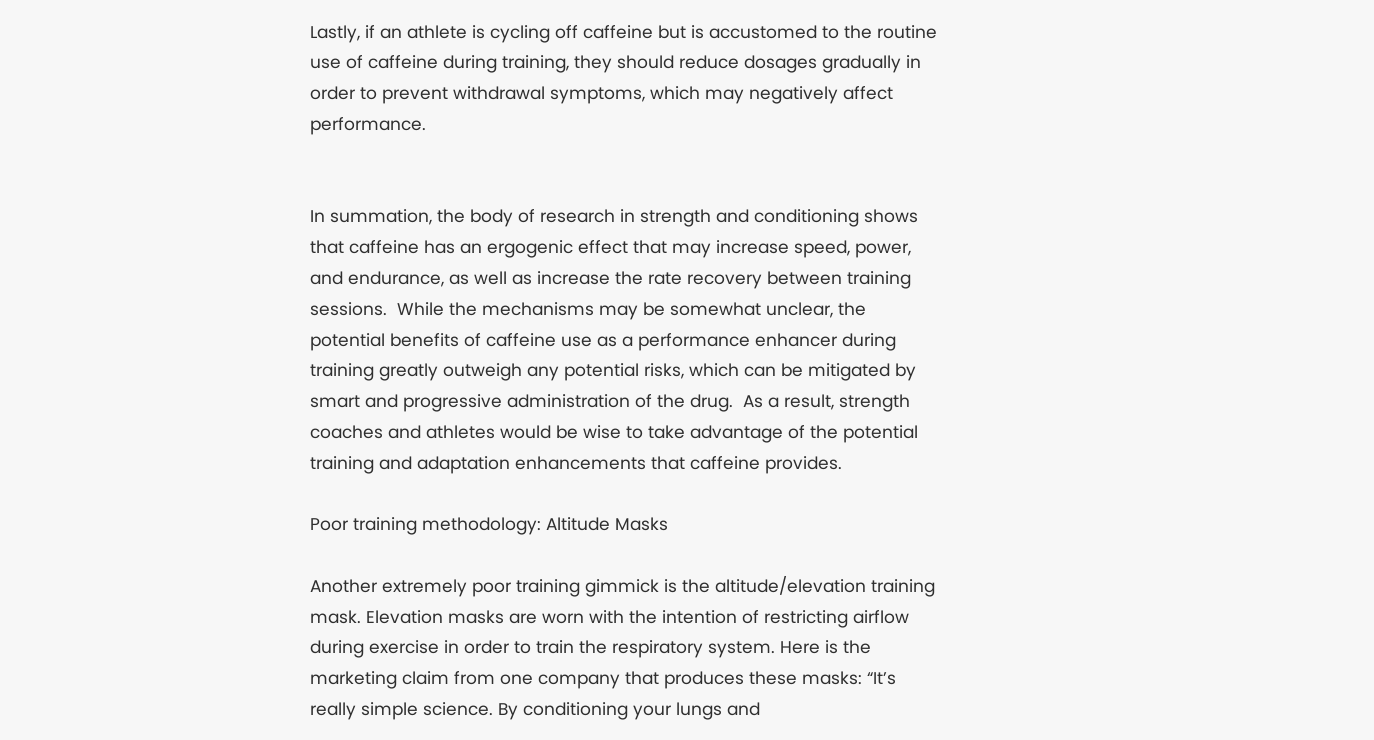Lastly, if an athlete is cycling off caffeine but is accustomed to the routine use of caffeine during training, they should reduce dosages gradually in order to prevent withdrawal symptoms, which may negatively affect performance.


In summation, the body of research in strength and conditioning shows that caffeine has an ergogenic effect that may increase speed, power, and endurance, as well as increase the rate recovery between training sessions.  While the mechanisms may be somewhat unclear, the potential benefits of caffeine use as a performance enhancer during training greatly outweigh any potential risks, which can be mitigated by smart and progressive administration of the drug.  As a result, strength coaches and athletes would be wise to take advantage of the potential training and adaptation enhancements that caffeine provides.

Poor training methodology: Altitude Masks

Another extremely poor training gimmick is the altitude/elevation training mask. Elevation masks are worn with the intention of restricting airflow during exercise in order to train the respiratory system. Here is the marketing claim from one company that produces these masks: “It’s really simple science. By conditioning your lungs and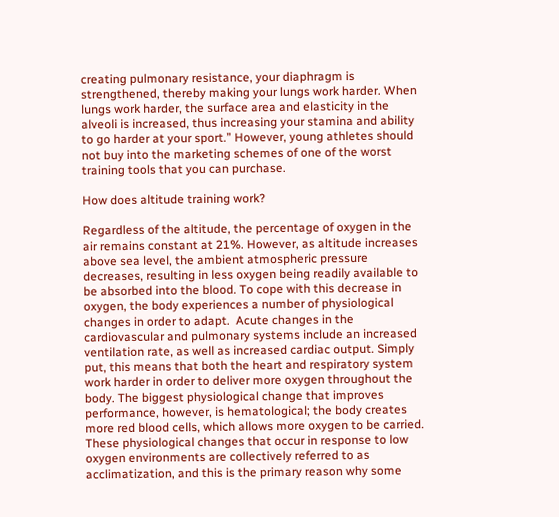creating pulmonary resistance, your diaphragm is strengthened, thereby making your lungs work harder. When lungs work harder, the surface area and elasticity in the alveoli is increased, thus increasing your stamina and ability to go harder at your sport.” However, young athletes should not buy into the marketing schemes of one of the worst training tools that you can purchase.

How does altitude training work?

Regardless of the altitude, the percentage of oxygen in the air remains constant at 21%. However, as altitude increases above sea level, the ambient atmospheric pressure decreases, resulting in less oxygen being readily available to be absorbed into the blood. To cope with this decrease in oxygen, the body experiences a number of physiological changes in order to adapt.  Acute changes in the cardiovascular and pulmonary systems include an increased ventilation rate, as well as increased cardiac output. Simply put, this means that both the heart and respiratory system work harder in order to deliver more oxygen throughout the body. The biggest physiological change that improves performance, however, is hematological; the body creates more red blood cells, which allows more oxygen to be carried. These physiological changes that occur in response to low oxygen environments are collectively referred to as acclimatization, and this is the primary reason why some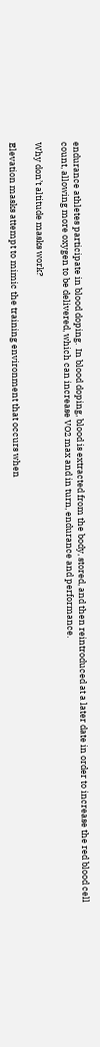endurance athletes participate in blood doping.  In blood doping, blood is extracted from the body, stored, and then reintroduced at a later date in order to increase the red blood cell count, allowing more oxygen to be delivered, which can increase VO2 max and in turn, endurance and performance.

Why don’t altitude masks work?

Elevation masks attempt to mimic the training environment that occurs when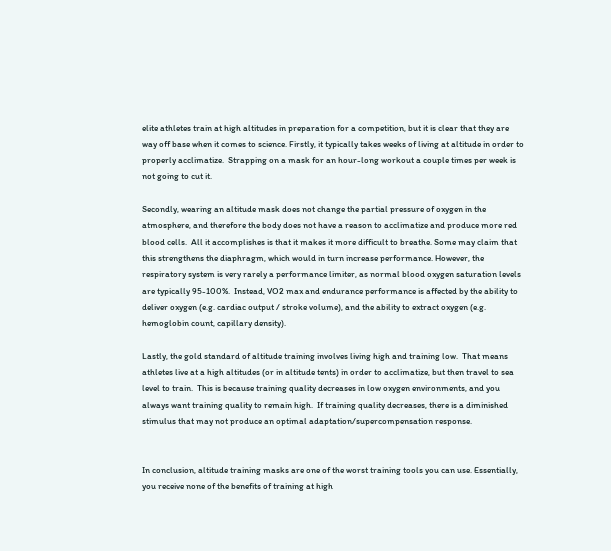elite athletes train at high altitudes in preparation for a competition, but it is clear that they are way off base when it comes to science. Firstly, it typically takes weeks of living at altitude in order to properly acclimatize.  Strapping on a mask for an hour-long workout a couple times per week is not going to cut it.

Secondly, wearing an altitude mask does not change the partial pressure of oxygen in the atmosphere, and therefore the body does not have a reason to acclimatize and produce more red blood cells.  All it accomplishes is that it makes it more difficult to breathe. Some may claim that this strengthens the diaphragm, which would in turn increase performance. However, the respiratory system is very rarely a performance limiter, as normal blood oxygen saturation levels are typically 95-100%.  Instead, VO2 max and endurance performance is affected by the ability to deliver oxygen (e.g. cardiac output / stroke volume), and the ability to extract oxygen (e.g. hemoglobin count, capillary density).

Lastly, the gold standard of altitude training involves living high and training low.  That means athletes live at a high altitudes (or in altitude tents) in order to acclimatize, but then travel to sea level to train.  This is because training quality decreases in low oxygen environments, and you always want training quality to remain high.  If training quality decreases, there is a diminished stimulus that may not produce an optimal adaptation/supercompensation response.


In conclusion, altitude training masks are one of the worst training tools you can use. Essentially, you receive none of the benefits of training at high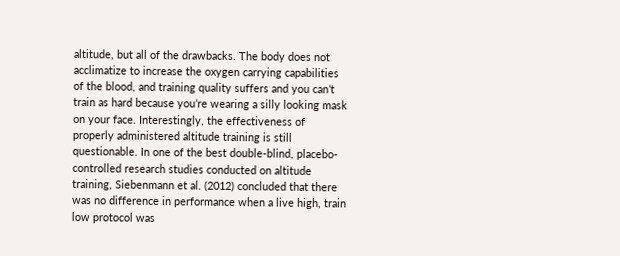altitude, but all of the drawbacks. The body does not acclimatize to increase the oxygen carrying capabilities of the blood, and training quality suffers and you can’t train as hard because you’re wearing a silly looking mask on your face. Interestingly, the effectiveness of properly administered altitude training is still questionable. In one of the best double-blind, placebo-controlled research studies conducted on altitude training, Siebenmann et al. (2012) concluded that there was no difference in performance when a live high, train low protocol was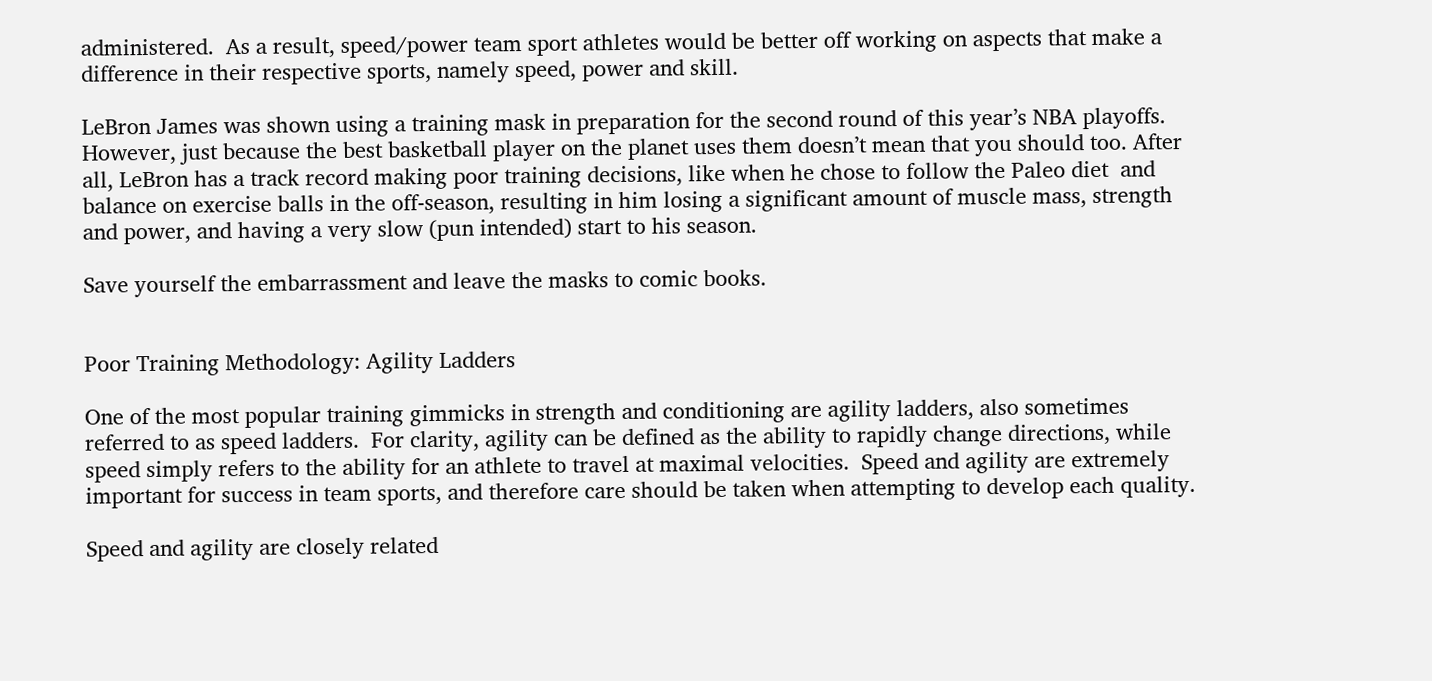administered.  As a result, speed/power team sport athletes would be better off working on aspects that make a difference in their respective sports, namely speed, power and skill.

LeBron James was shown using a training mask in preparation for the second round of this year’s NBA playoffs. However, just because the best basketball player on the planet uses them doesn’t mean that you should too. After all, LeBron has a track record making poor training decisions, like when he chose to follow the Paleo diet  and  balance on exercise balls in the off-season, resulting in him losing a significant amount of muscle mass, strength and power, and having a very slow (pun intended) start to his season.

Save yourself the embarrassment and leave the masks to comic books.


Poor Training Methodology: Agility Ladders

One of the most popular training gimmicks in strength and conditioning are agility ladders, also sometimes referred to as speed ladders.  For clarity, agility can be defined as the ability to rapidly change directions, while speed simply refers to the ability for an athlete to travel at maximal velocities.  Speed and agility are extremely important for success in team sports, and therefore care should be taken when attempting to develop each quality.

Speed and agility are closely related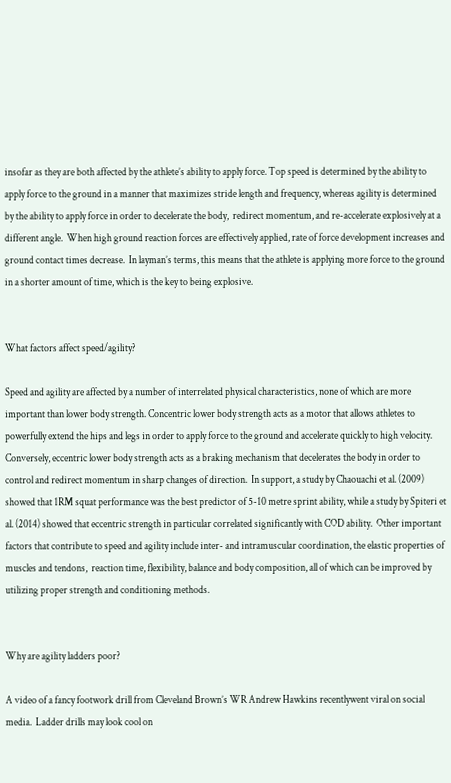insofar as they are both affected by the athlete’s ability to apply force. Top speed is determined by the ability to apply force to the ground in a manner that maximizes stride length and frequency, whereas agility is determined by the ability to apply force in order to decelerate the body,  redirect momentum, and re-accelerate explosively at a different angle.  When high ground reaction forces are effectively applied, rate of force development increases and ground contact times decrease.  In layman’s terms, this means that the athlete is applying more force to the ground in a shorter amount of time, which is the key to being explosive.


What factors affect speed/agility?

Speed and agility are affected by a number of interrelated physical characteristics, none of which are more important than lower body strength. Concentric lower body strength acts as a motor that allows athletes to powerfully extend the hips and legs in order to apply force to the ground and accelerate quickly to high velocity.  Conversely, eccentric lower body strength acts as a braking mechanism that decelerates the body in order to control and redirect momentum in sharp changes of direction.  In support, a study by Chaouachi et al. (2009) showed that 1RM squat performance was the best predictor of 5-10 metre sprint ability, while a study by Spiteri et al. (2014) showed that eccentric strength in particular correlated significantly with COD ability.  Other important factors that contribute to speed and agility include inter- and intramuscular coordination, the elastic properties of muscles and tendons,  reaction time, flexibility, balance and body composition, all of which can be improved by utilizing proper strength and conditioning methods.


Why are agility ladders poor?

A video of a fancy footwork drill from Cleveland Brown’s WR Andrew Hawkins recentlywent viral on social media.  Ladder drills may look cool on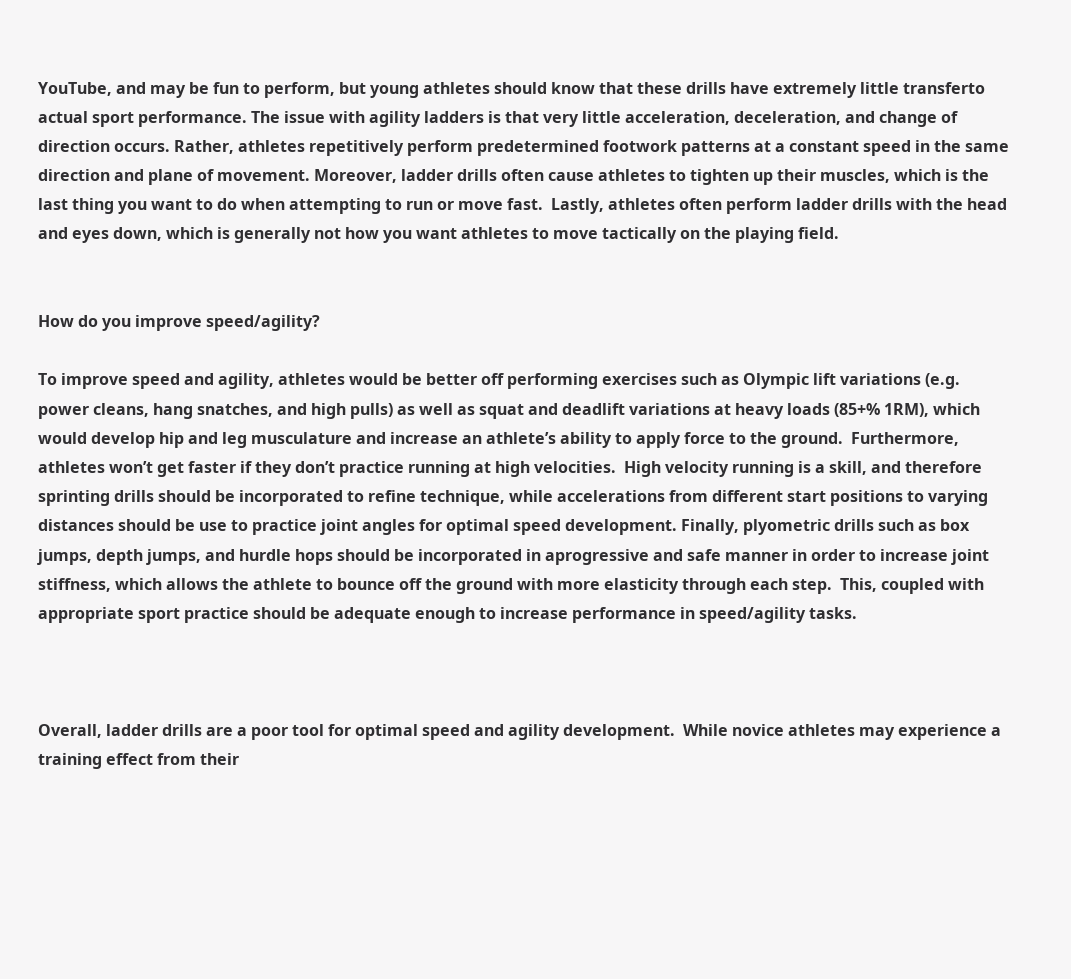YouTube, and may be fun to perform, but young athletes should know that these drills have extremely little transferto actual sport performance. The issue with agility ladders is that very little acceleration, deceleration, and change of direction occurs. Rather, athletes repetitively perform predetermined footwork patterns at a constant speed in the same direction and plane of movement. Moreover, ladder drills often cause athletes to tighten up their muscles, which is the last thing you want to do when attempting to run or move fast.  Lastly, athletes often perform ladder drills with the head and eyes down, which is generally not how you want athletes to move tactically on the playing field.


How do you improve speed/agility?

To improve speed and agility, athletes would be better off performing exercises such as Olympic lift variations (e.g. power cleans, hang snatches, and high pulls) as well as squat and deadlift variations at heavy loads (85+% 1RM), which would develop hip and leg musculature and increase an athlete’s ability to apply force to the ground.  Furthermore, athletes won’t get faster if they don’t practice running at high velocities.  High velocity running is a skill, and therefore sprinting drills should be incorporated to refine technique, while accelerations from different start positions to varying distances should be use to practice joint angles for optimal speed development. Finally, plyometric drills such as box jumps, depth jumps, and hurdle hops should be incorporated in aprogressive and safe manner in order to increase joint stiffness, which allows the athlete to bounce off the ground with more elasticity through each step.  This, coupled with appropriate sport practice should be adequate enough to increase performance in speed/agility tasks.



Overall, ladder drills are a poor tool for optimal speed and agility development.  While novice athletes may experience a training effect from their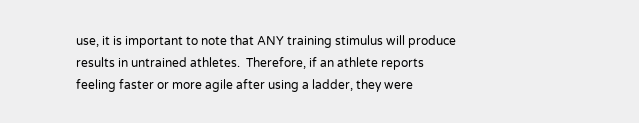use, it is important to note that ANY training stimulus will produce results in untrained athletes.  Therefore, if an athlete reports feeling faster or more agile after using a ladder, they were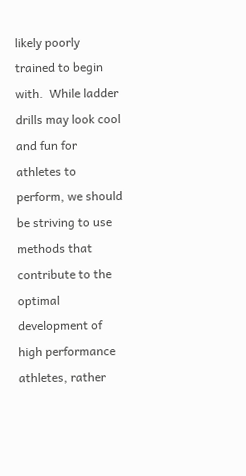likely poorly trained to begin with.  While ladder drills may look cool and fun for athletes to perform, we should be striving to use methods that contribute to the optimal development of high performance athletes, rather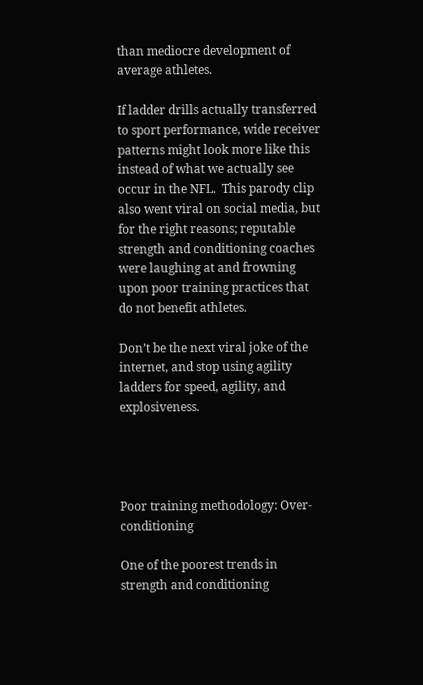than mediocre development of average athletes.

If ladder drills actually transferred to sport performance, wide receiver patterns might look more like this instead of what we actually see occur in the NFL.  This parody clip also went viral on social media, but for the right reasons; reputable strength and conditioning coaches were laughing at and frowning upon poor training practices that do not benefit athletes.

Don’t be the next viral joke of the internet, and stop using agility ladders for speed, agility, and explosiveness.




Poor training methodology: Over-conditioning

One of the poorest trends in strength and conditioning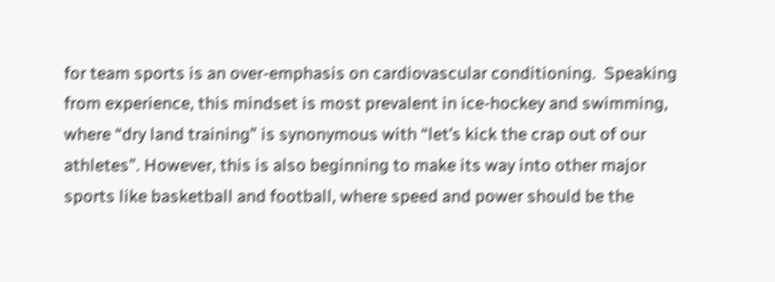for team sports is an over-emphasis on cardiovascular conditioning.  Speaking from experience, this mindset is most prevalent in ice-hockey and swimming, where “dry land training” is synonymous with “let’s kick the crap out of our athletes”. However, this is also beginning to make its way into other major sports like basketball and football, where speed and power should be the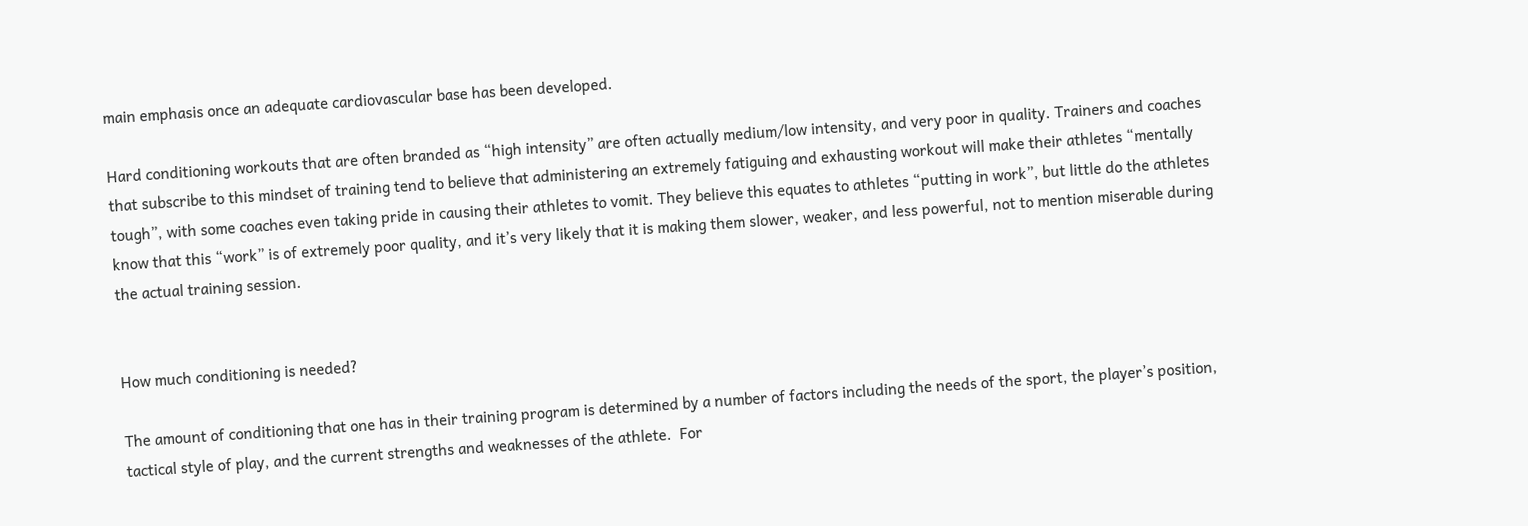main emphasis once an adequate cardiovascular base has been developed.

Hard conditioning workouts that are often branded as “high intensity” are often actually medium/low intensity, and very poor in quality. Trainers and coaches that subscribe to this mindset of training tend to believe that administering an extremely fatiguing and exhausting workout will make their athletes “mentally tough”, with some coaches even taking pride in causing their athletes to vomit. They believe this equates to athletes “putting in work”, but little do the athletes know that this “work” is of extremely poor quality, and it’s very likely that it is making them slower, weaker, and less powerful, not to mention miserable during the actual training session.


How much conditioning is needed?

The amount of conditioning that one has in their training program is determined by a number of factors including the needs of the sport, the player’s position, tactical style of play, and the current strengths and weaknesses of the athlete.  For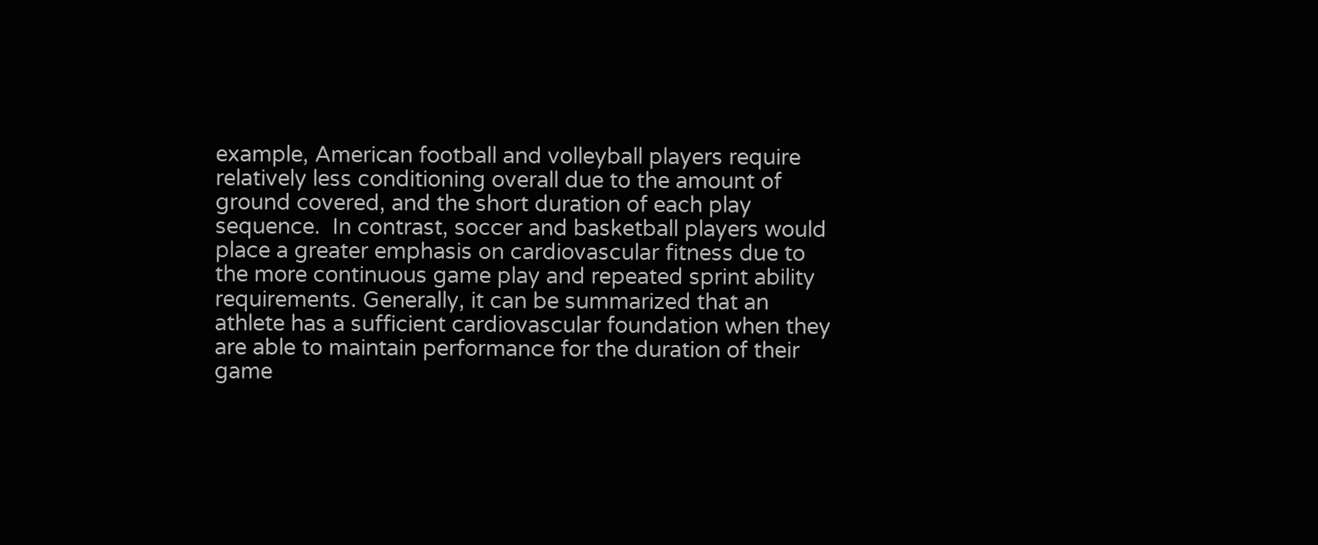example, American football and volleyball players require relatively less conditioning overall due to the amount of ground covered, and the short duration of each play sequence.  In contrast, soccer and basketball players would place a greater emphasis on cardiovascular fitness due to the more continuous game play and repeated sprint ability requirements. Generally, it can be summarized that an athlete has a sufficient cardiovascular foundation when they are able to maintain performance for the duration of their game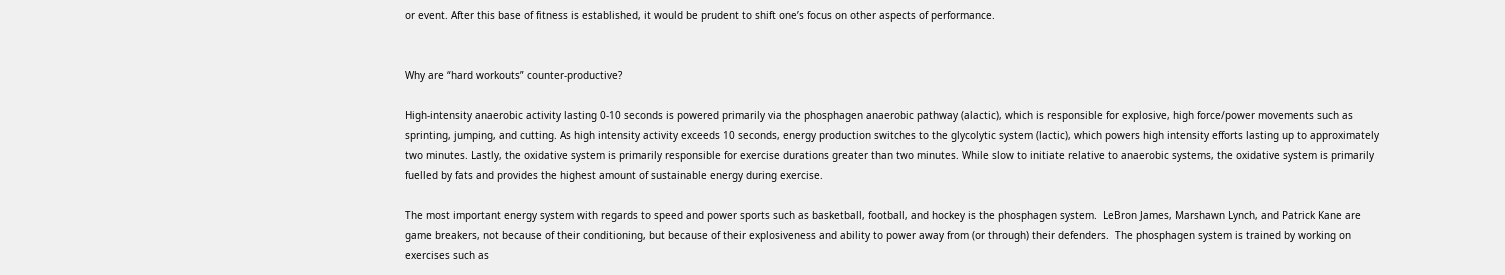or event. After this base of fitness is established, it would be prudent to shift one’s focus on other aspects of performance.


Why are “hard workouts” counter-productive?

High-intensity anaerobic activity lasting 0-10 seconds is powered primarily via the phosphagen anaerobic pathway (alactic), which is responsible for explosive, high force/power movements such as sprinting, jumping, and cutting. As high intensity activity exceeds 10 seconds, energy production switches to the glycolytic system (lactic), which powers high intensity efforts lasting up to approximately two minutes. Lastly, the oxidative system is primarily responsible for exercise durations greater than two minutes. While slow to initiate relative to anaerobic systems, the oxidative system is primarily fuelled by fats and provides the highest amount of sustainable energy during exercise.

The most important energy system with regards to speed and power sports such as basketball, football, and hockey is the phosphagen system.  LeBron James, Marshawn Lynch, and Patrick Kane are game breakers, not because of their conditioning, but because of their explosiveness and ability to power away from (or through) their defenders.  The phosphagen system is trained by working on exercises such as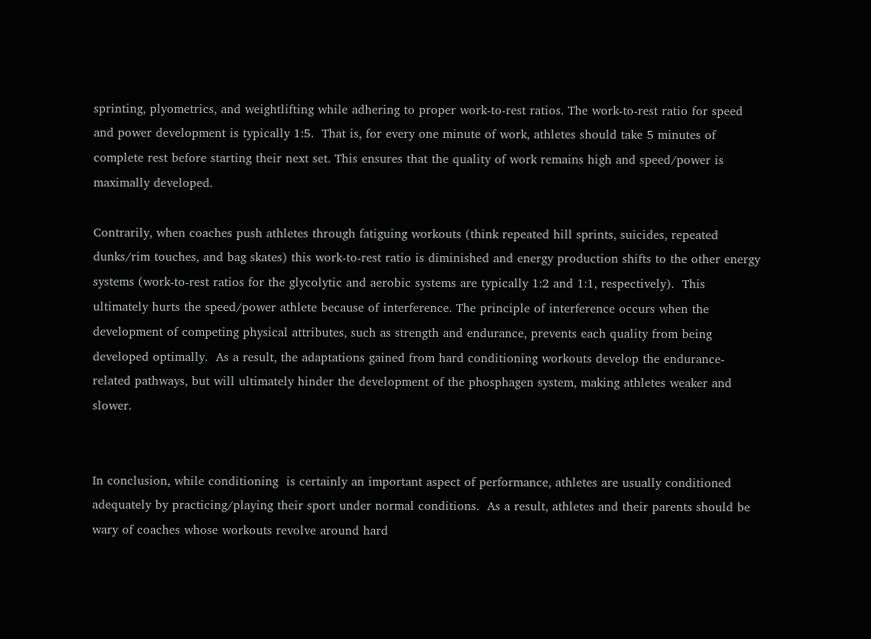sprinting, plyometrics, and weightlifting while adhering to proper work-to-rest ratios. The work-to-rest ratio for speed and power development is typically 1:5.  That is, for every one minute of work, athletes should take 5 minutes of complete rest before starting their next set. This ensures that the quality of work remains high and speed/power is maximally developed.

Contrarily, when coaches push athletes through fatiguing workouts (think repeated hill sprints, suicides, repeated dunks/rim touches, and bag skates) this work-to-rest ratio is diminished and energy production shifts to the other energy systems (work-to-rest ratios for the glycolytic and aerobic systems are typically 1:2 and 1:1, respectively).  This ultimately hurts the speed/power athlete because of interference. The principle of interference occurs when the development of competing physical attributes, such as strength and endurance, prevents each quality from being developed optimally.  As a result, the adaptations gained from hard conditioning workouts develop the endurance-related pathways, but will ultimately hinder the development of the phosphagen system, making athletes weaker and slower.


In conclusion, while conditioning  is certainly an important aspect of performance, athletes are usually conditioned adequately by practicing/playing their sport under normal conditions.  As a result, athletes and their parents should be wary of coaches whose workouts revolve around hard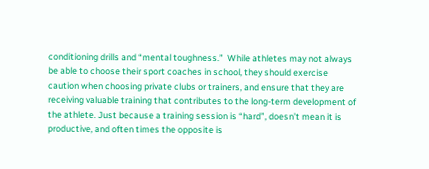conditioning drills and “mental toughness.”  While athletes may not always be able to choose their sport coaches in school, they should exercise caution when choosing private clubs or trainers, and ensure that they are receiving valuable training that contributes to the long-term development of the athlete. Just because a training session is “hard”, doesn’t mean it is productive, and often times the opposite is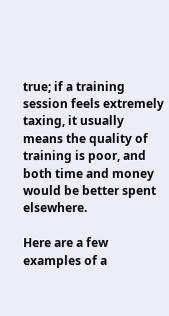true; if a training session feels extremely taxing, it usually means the quality of training is poor, and both time and money would be better spent elsewhere.

Here are a few examples of a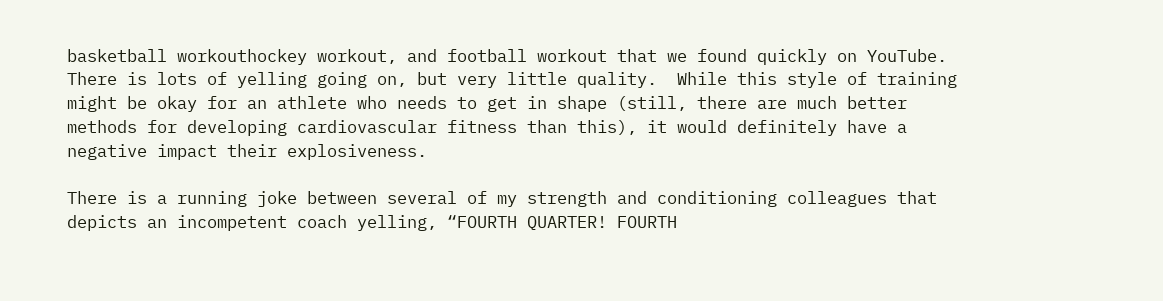basketball workouthockey workout, and football workout that we found quickly on YouTube.  There is lots of yelling going on, but very little quality.  While this style of training might be okay for an athlete who needs to get in shape (still, there are much better methods for developing cardiovascular fitness than this), it would definitely have a negative impact their explosiveness.

There is a running joke between several of my strength and conditioning colleagues that depicts an incompetent coach yelling, “FOURTH QUARTER! FOURTH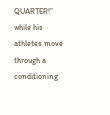QUARTER!” while his athletes move through a conditioning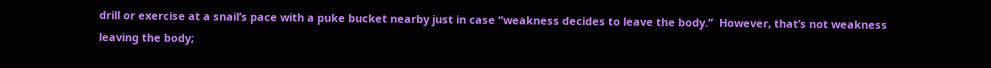drill or exercise at a snail’s pace with a puke bucket nearby just in case “weakness decides to leave the body.”  However, that’s not weakness leaving the body;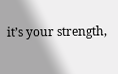it’s your strength,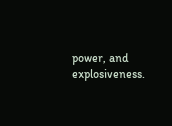power, and explosiveness.